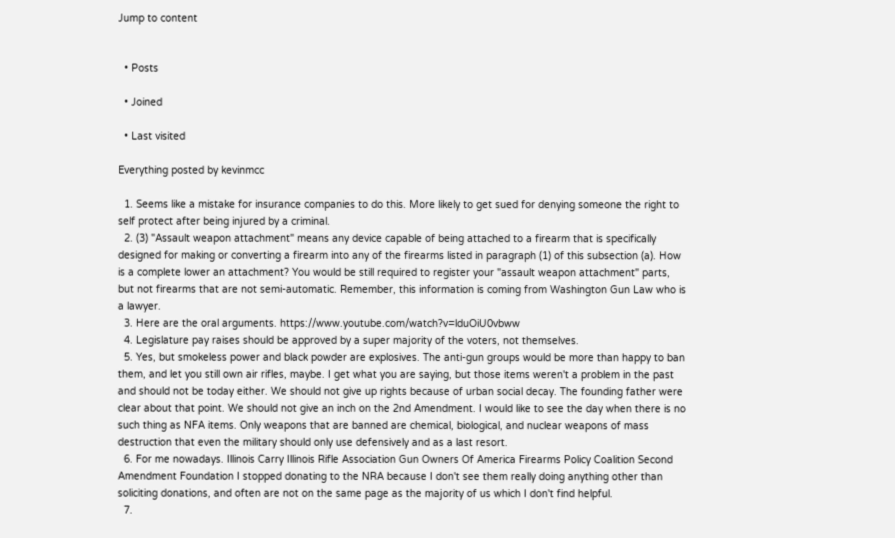Jump to content


  • Posts

  • Joined

  • Last visited

Everything posted by kevinmcc

  1. Seems like a mistake for insurance companies to do this. More likely to get sued for denying someone the right to self protect after being injured by a criminal.
  2. (3) "Assault weapon attachment" means any device capable of being attached to a firearm that is specifically designed for making or converting a firearm into any of the firearms listed in paragraph (1) of this subsection (a). How is a complete lower an attachment? You would be still required to register your "assault weapon attachment" parts, but not firearms that are not semi-automatic. Remember, this information is coming from Washington Gun Law who is a lawyer.
  3. Here are the oral arguments. https://www.youtube.com/watch?v=lduOiU0vbww
  4. Legislature pay raises should be approved by a super majority of the voters, not themselves.
  5. Yes, but smokeless power and black powder are explosives. The anti-gun groups would be more than happy to ban them, and let you still own air rifles, maybe. I get what you are saying, but those items weren't a problem in the past and should not be today either. We should not give up rights because of urban social decay. The founding father were clear about that point. We should not give an inch on the 2nd Amendment. I would like to see the day when there is no such thing as NFA items. Only weapons that are banned are chemical, biological, and nuclear weapons of mass destruction that even the military should only use defensively and as a last resort.
  6. For me nowadays. Illinois Carry Illinois Rifle Association Gun Owners Of America Firearms Policy Coalition Second Amendment Foundation I stopped donating to the NRA because I don't see them really doing anything other than soliciting donations, and often are not on the same page as the majority of us which I don't find helpful.
  7.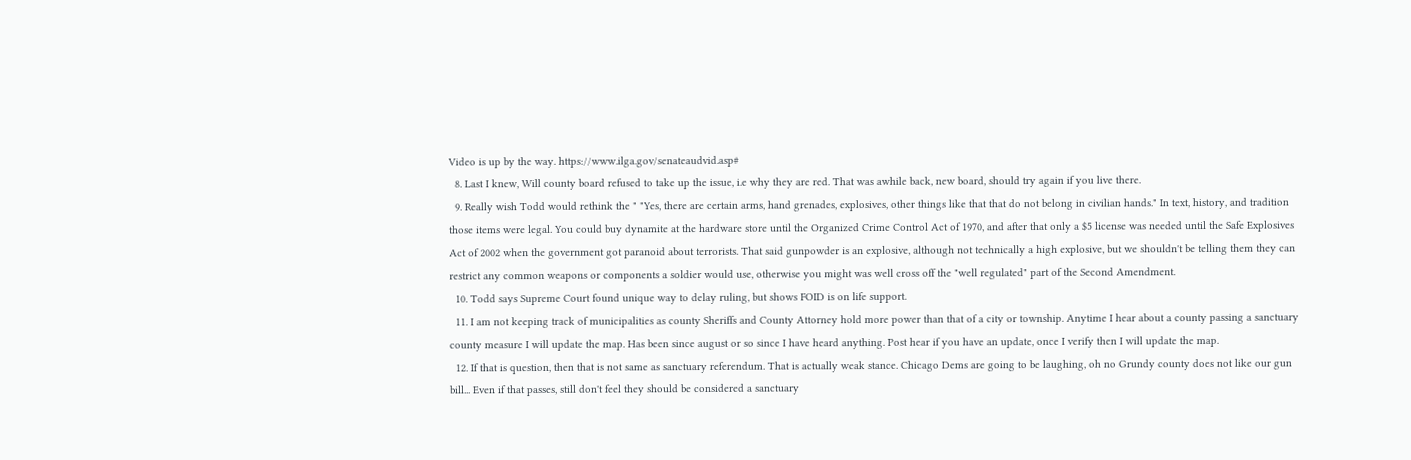Video is up by the way. https://www.ilga.gov/senateaudvid.asp#
  8. Last I knew, Will county board refused to take up the issue, i.e why they are red. That was awhile back, new board, should try again if you live there.
  9. Really wish Todd would rethink the " "Yes, there are certain arms, hand grenades, explosives, other things like that that do not belong in civilian hands." In text, history, and tradition those items were legal. You could buy dynamite at the hardware store until the Organized Crime Control Act of 1970, and after that only a $5 license was needed until the Safe Explosives Act of 2002 when the government got paranoid about terrorists. That said gunpowder is an explosive, although not technically a high explosive, but we shouldn't be telling them they can restrict any common weapons or components a soldier would use, otherwise you might was well cross off the "well regulated" part of the Second Amendment.
  10. Todd says Supreme Court found unique way to delay ruling, but shows FOID is on life support.
  11. I am not keeping track of municipalities as county Sheriffs and County Attorney hold more power than that of a city or township. Anytime I hear about a county passing a sanctuary county measure I will update the map. Has been since august or so since I have heard anything. Post hear if you have an update, once I verify then I will update the map.
  12. If that is question, then that is not same as sanctuary referendum. That is actually weak stance. Chicago Dems are going to be laughing, oh no Grundy county does not like our gun bill... Even if that passes, still don't feel they should be considered a sanctuary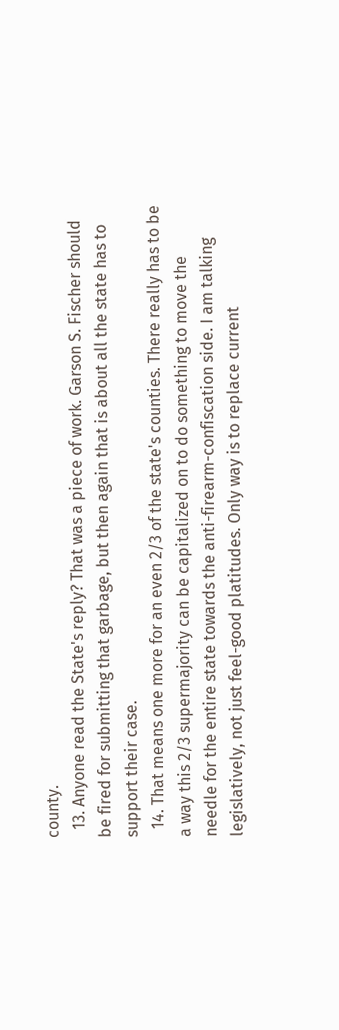county.
  13. Anyone read the State's reply? That was a piece of work. Garson S. Fischer should be fired for submitting that garbage, but then again that is about all the state has to support their case.
  14. That means one more for an even 2/3 of the state's counties. There really has to be a way this 2/3 supermajority can be capitalized on to do something to move the needle for the entire state towards the anti-firearm-confiscation side. I am talking legislatively, not just feel-good platitudes. Only way is to replace current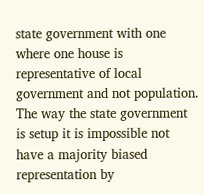state government with one where one house is representative of local government and not population. The way the state government is setup it is impossible not have a majority biased representation by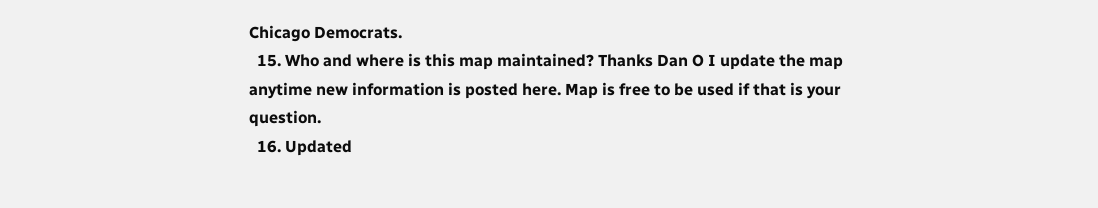Chicago Democrats.
  15. Who and where is this map maintained? Thanks Dan O I update the map anytime new information is posted here. Map is free to be used if that is your question.
  16. Updated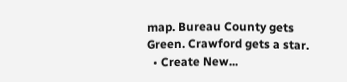map. Bureau County gets Green. Crawford gets a star.
  • Create New...